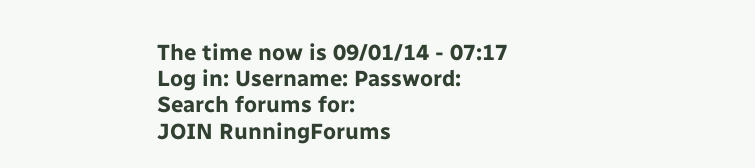The time now is 09/01/14 - 07:17
Log in: Username: Password:
Search forums for:
JOIN RunningForums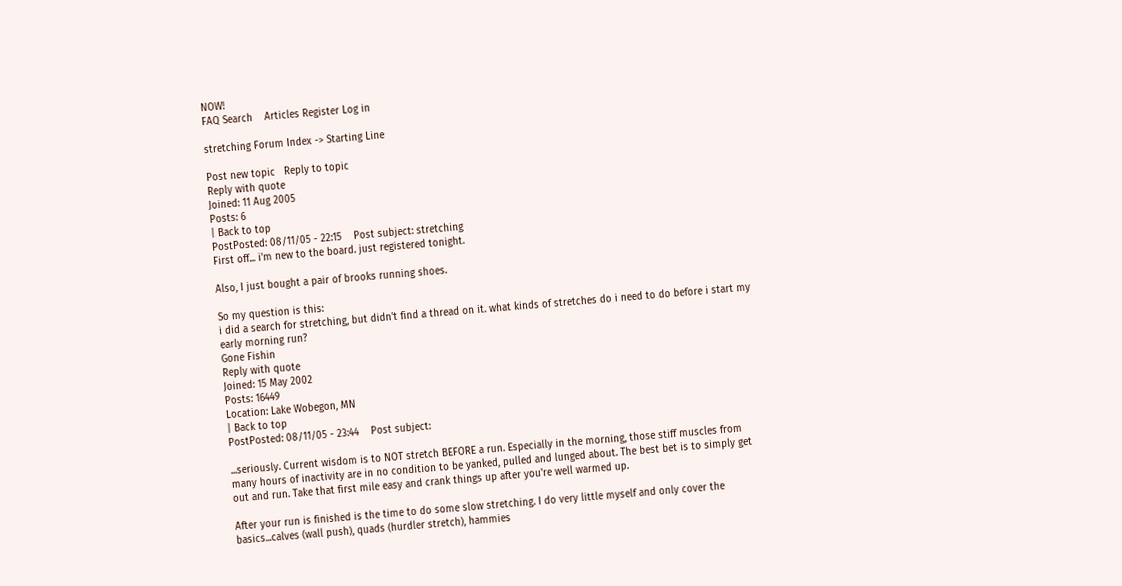NOW!
FAQ Search    Articles Register Log in

stretching Forum Index -> Starting Line

Post new topic   Reply to topic
Reply with quote
Joined: 11 Aug 2005
Posts: 6
| Back to top
PostPosted: 08/11/05 - 22:15    Post subject: stretching
First off... i'm new to the board. just registered tonight.

Also, I just bought a pair of brooks running shoes.

So my question is this:
i did a search for stretching, but didn't find a thread on it. what kinds of stretches do i need to do before i start my early morning run?
Gone Fishin
Reply with quote
Joined: 15 May 2002
Posts: 16449
Location: Lake Wobegon, MN
| Back to top
PostPosted: 08/11/05 - 23:44    Post subject:

...seriously. Current wisdom is to NOT stretch BEFORE a run. Especially in the morning, those stiff muscles from many hours of inactivity are in no condition to be yanked, pulled and lunged about. The best bet is to simply get out and run. Take that first mile easy and crank things up after you're well warmed up.

After your run is finished is the time to do some slow stretching. I do very little myself and only cover the basics...calves (wall push), quads (hurdler stretch), hammies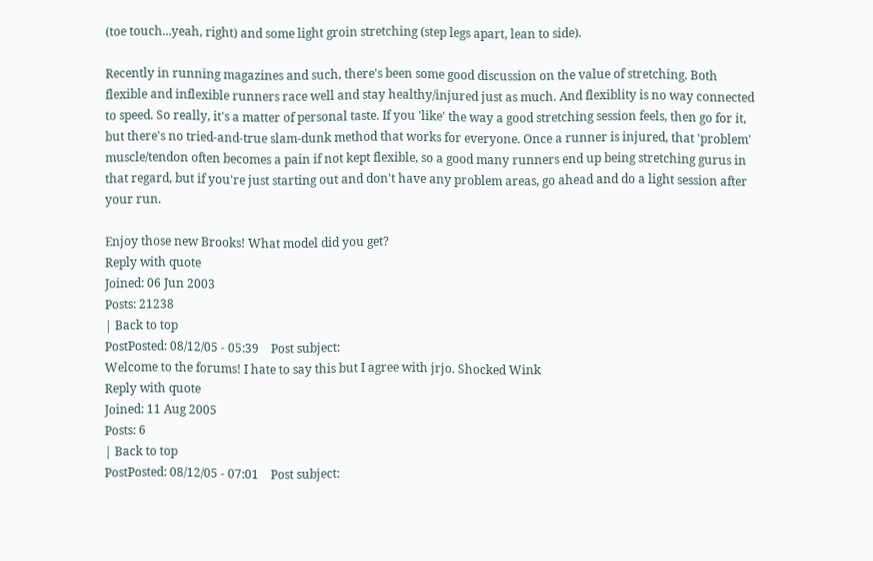(toe touch...yeah, right) and some light groin stretching (step legs apart, lean to side).

Recently in running magazines and such, there's been some good discussion on the value of stretching. Both flexible and inflexible runners race well and stay healthy/injured just as much. And flexiblity is no way connected to speed. So really, it's a matter of personal taste. If you 'like' the way a good stretching session feels, then go for it, but there's no tried-and-true slam-dunk method that works for everyone. Once a runner is injured, that 'problem' muscle/tendon often becomes a pain if not kept flexible, so a good many runners end up being stretching gurus in that regard, but if you're just starting out and don't have any problem areas, go ahead and do a light session after your run.

Enjoy those new Brooks! What model did you get?
Reply with quote
Joined: 06 Jun 2003
Posts: 21238
| Back to top
PostPosted: 08/12/05 - 05:39    Post subject:
Welcome to the forums! I hate to say this but I agree with jrjo. Shocked Wink
Reply with quote
Joined: 11 Aug 2005
Posts: 6
| Back to top
PostPosted: 08/12/05 - 07:01    Post subject: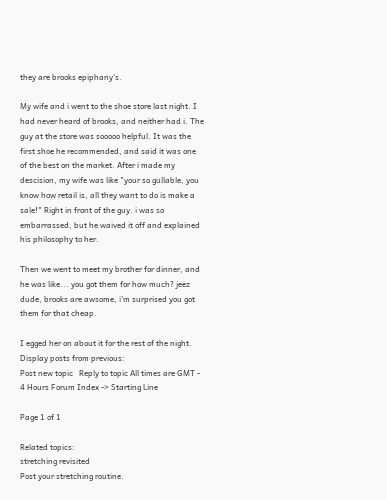they are brooks epiphany's.

My wife and i went to the shoe store last night. I had never heard of brooks, and neither had i. The guy at the store was sooooo helpful. It was the first shoe he recommended, and said it was one of the best on the market. After i made my descision, my wife was like "your so gullable, you know how retail is, all they want to do is make a sale!" Right in front of the guy. i was so embarrassed, but he waived it off and explained his philosophy to her.

Then we went to meet my brother for dinner, and he was like... you got them for how much? jeez dude, brooks are awsome, i'm surprised you got them for that cheap.

I egged her on about it for the rest of the night.
Display posts from previous:
Post new topic   Reply to topic All times are GMT - 4 Hours Forum Index -> Starting Line

Page 1 of 1

Related topics:
stretching revisited
Post your stretching routine.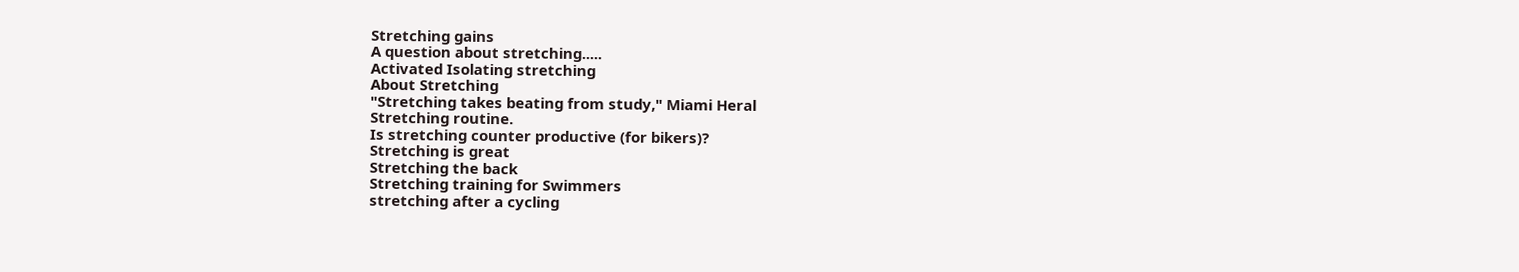Stretching gains
A question about stretching.....
Activated Isolating stretching
About Stretching
"Stretching takes beating from study," Miami Heral
Stretching routine.
Is stretching counter productive (for bikers)?
Stretching is great
Stretching the back
Stretching training for Swimmers
stretching after a cycling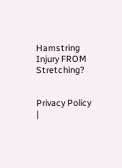Hamstring Injury FROM Stretching?


Privacy Policy |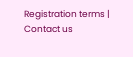Registration terms | Contact us